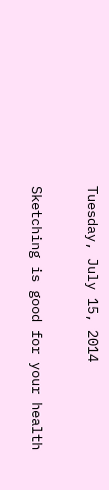Tuesday, July 15, 2014

Sketching is good for your health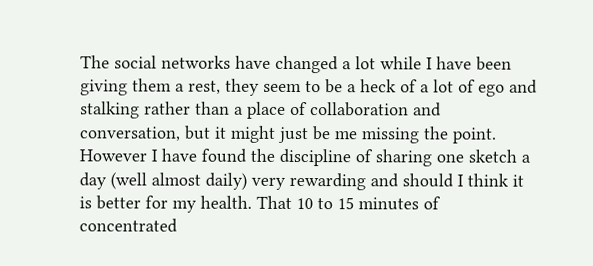The social networks have changed a lot while I have been giving them a rest, they seem to be a heck of a lot of ego and stalking rather than a place of collaboration and conversation, but it might just be me missing the point. However I have found the discipline of sharing one sketch a day (well almost daily) very rewarding and should I think it is better for my health. That 10 to 15 minutes of concentrated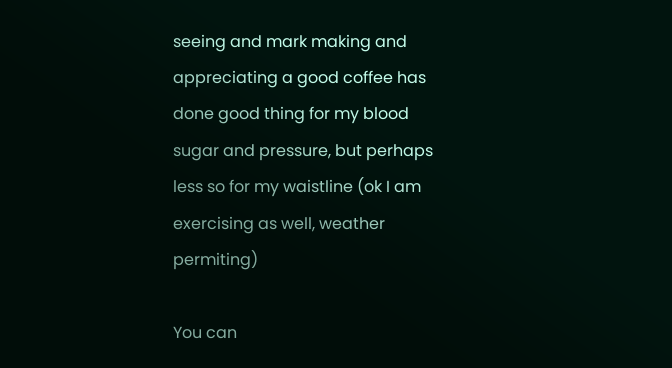seeing and mark making and appreciating a good coffee has done good thing for my blood sugar and pressure, but perhaps less so for my waistline (ok I am exercising as well, weather permiting)

You can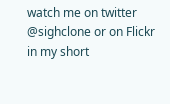watch me on twitter @sighclone or on Flickr in my short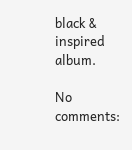black & inspired album.

No comments: